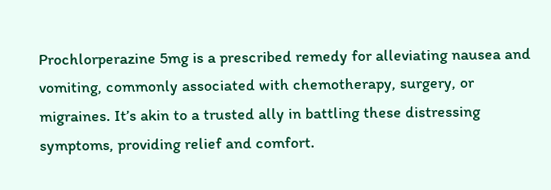Prochlorperazine 5mg is a prescribed remedy for alleviating nausea and vomiting, commonly associated with chemotherapy, surgery, or migraines. It’s akin to a trusted ally in battling these distressing symptoms, providing relief and comfort.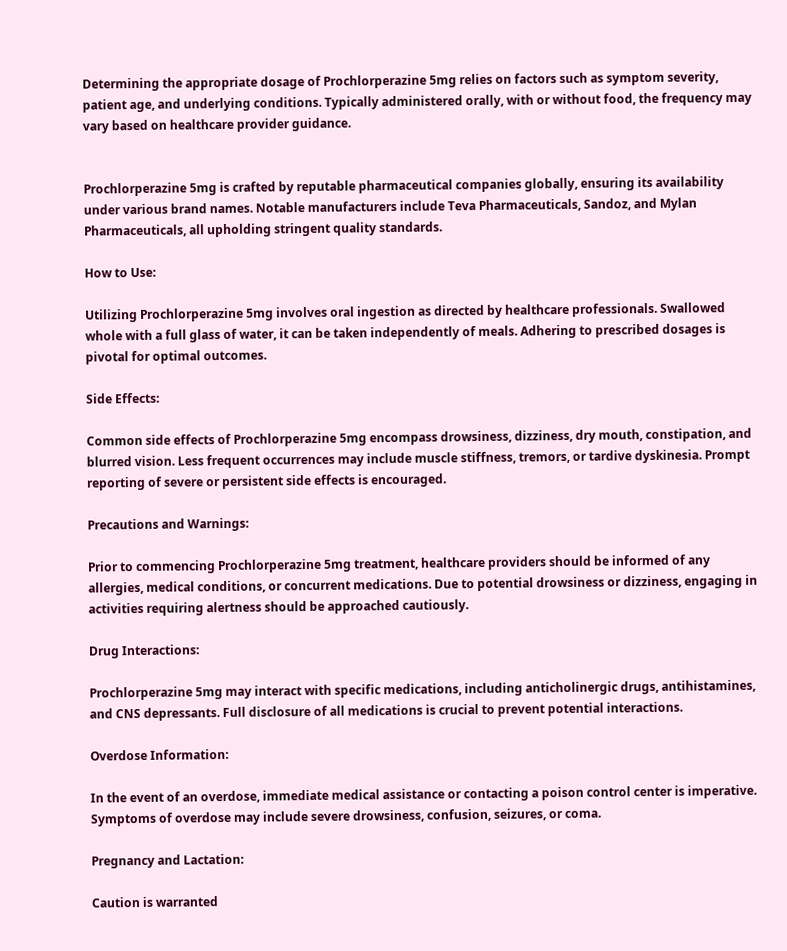Determining the appropriate dosage of Prochlorperazine 5mg relies on factors such as symptom severity, patient age, and underlying conditions. Typically administered orally, with or without food, the frequency may vary based on healthcare provider guidance.


Prochlorperazine 5mg is crafted by reputable pharmaceutical companies globally, ensuring its availability under various brand names. Notable manufacturers include Teva Pharmaceuticals, Sandoz, and Mylan Pharmaceuticals, all upholding stringent quality standards.

How to Use:

Utilizing Prochlorperazine 5mg involves oral ingestion as directed by healthcare professionals. Swallowed whole with a full glass of water, it can be taken independently of meals. Adhering to prescribed dosages is pivotal for optimal outcomes.

Side Effects:

Common side effects of Prochlorperazine 5mg encompass drowsiness, dizziness, dry mouth, constipation, and blurred vision. Less frequent occurrences may include muscle stiffness, tremors, or tardive dyskinesia. Prompt reporting of severe or persistent side effects is encouraged.

Precautions and Warnings:

Prior to commencing Prochlorperazine 5mg treatment, healthcare providers should be informed of any allergies, medical conditions, or concurrent medications. Due to potential drowsiness or dizziness, engaging in activities requiring alertness should be approached cautiously.

Drug Interactions:

Prochlorperazine 5mg may interact with specific medications, including anticholinergic drugs, antihistamines, and CNS depressants. Full disclosure of all medications is crucial to prevent potential interactions.

Overdose Information:

In the event of an overdose, immediate medical assistance or contacting a poison control center is imperative. Symptoms of overdose may include severe drowsiness, confusion, seizures, or coma.

Pregnancy and Lactation:

Caution is warranted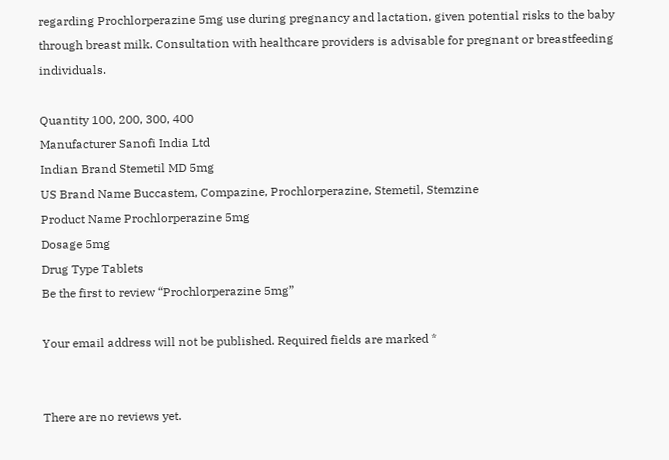regarding Prochlorperazine 5mg use during pregnancy and lactation, given potential risks to the baby through breast milk. Consultation with healthcare providers is advisable for pregnant or breastfeeding individuals.

Quantity 100, 200, 300, 400
Manufacturer Sanofi India Ltd
Indian Brand Stemetil MD 5mg
US Brand Name Buccastem, Compazine, Prochlorperazine, Stemetil, Stemzine
Product Name Prochlorperazine 5mg
Dosage 5mg
Drug Type Tablets
Be the first to review “Prochlorperazine 5mg”

Your email address will not be published. Required fields are marked *


There are no reviews yet.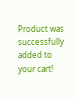Product was successfully added to your cart!